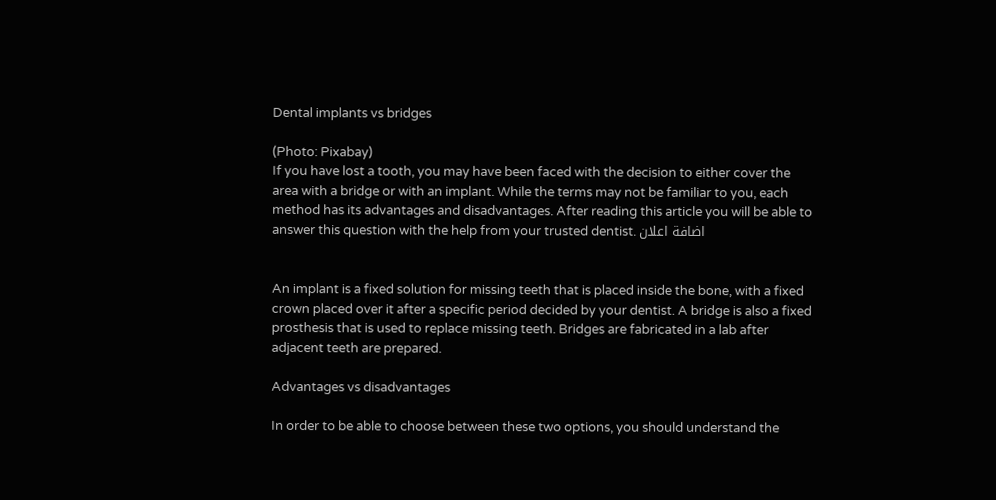Dental implants vs bridges

(Photo: Pixabay)
If you have lost a tooth, you may have been faced with the decision to either cover the area with a bridge or with an implant. While the terms may not be familiar to you, each method has its advantages and disadvantages. After reading this article you will be able to answer this question with the help from your trusted dentist. اضافة اعلان


An implant is a fixed solution for missing teeth that is placed inside the bone, with a fixed crown placed over it after a specific period decided by your dentist. A bridge is also a fixed prosthesis that is used to replace missing teeth. Bridges are fabricated in a lab after adjacent teeth are prepared.

Advantages vs disadvantages

In order to be able to choose between these two options, you should understand the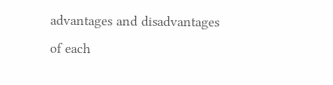advantages and disadvantages of each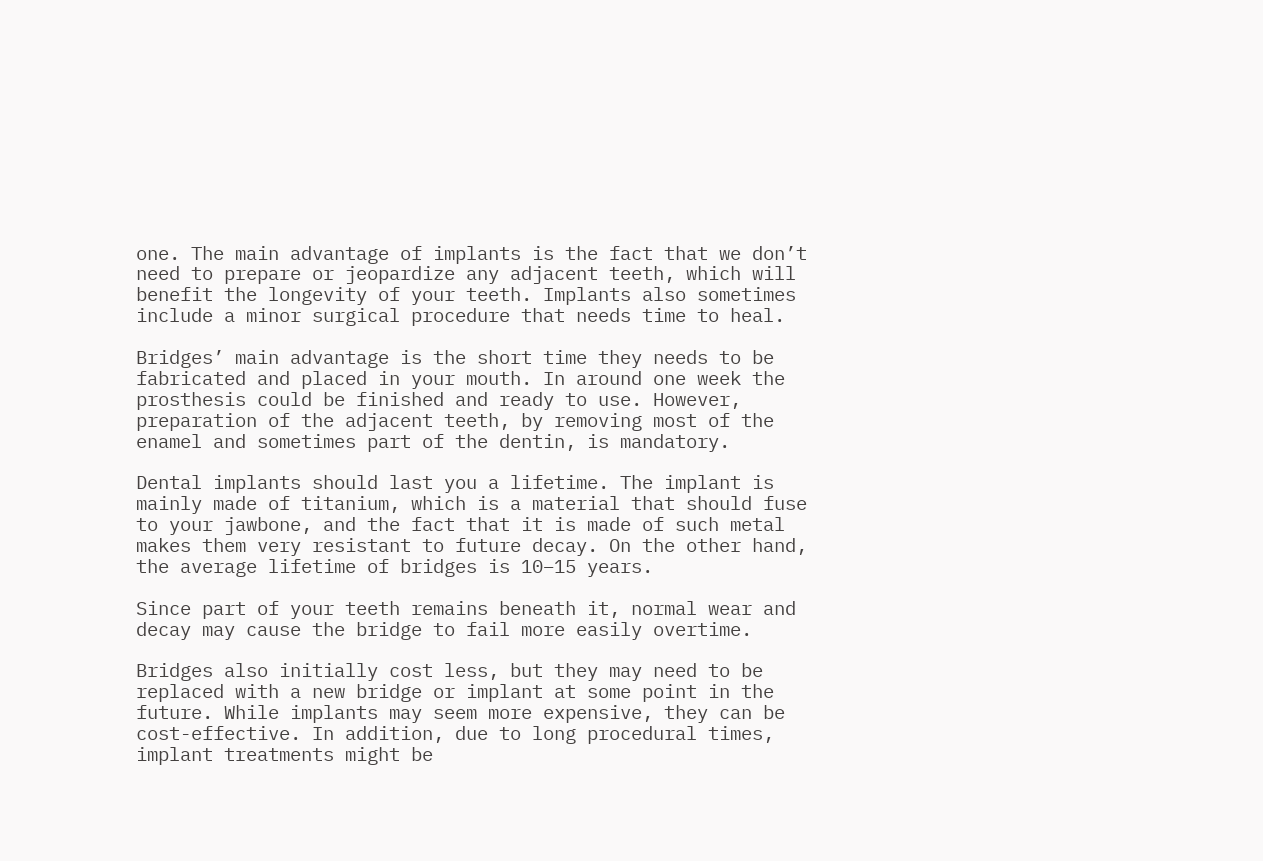one. The main advantage of implants is the fact that we don’t need to prepare or jeopardize any adjacent teeth, which will benefit the longevity of your teeth. Implants also sometimes include a minor surgical procedure that needs time to heal.

Bridges’ main advantage is the short time they needs to be fabricated and placed in your mouth. In around one week the prosthesis could be finished and ready to use. However, preparation of the adjacent teeth, by removing most of the enamel and sometimes part of the dentin, is mandatory.

Dental implants should last you a lifetime. The implant is mainly made of titanium, which is a material that should fuse to your jawbone, and the fact that it is made of such metal makes them very resistant to future decay. On the other hand, the average lifetime of bridges is 10–15 years.

Since part of your teeth remains beneath it, normal wear and decay may cause the bridge to fail more easily overtime.

Bridges also initially cost less, but they may need to be replaced with a new bridge or implant at some point in the future. While implants may seem more expensive, they can be cost-effective. In addition, due to long procedural times, implant treatments might be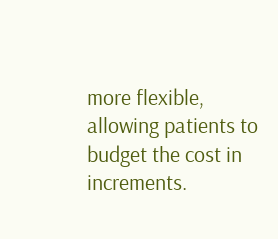more flexible, allowing patients to budget the cost in increments.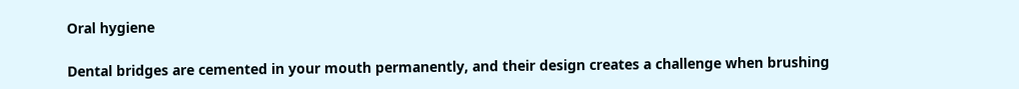Oral hygiene

Dental bridges are cemented in your mouth permanently, and their design creates a challenge when brushing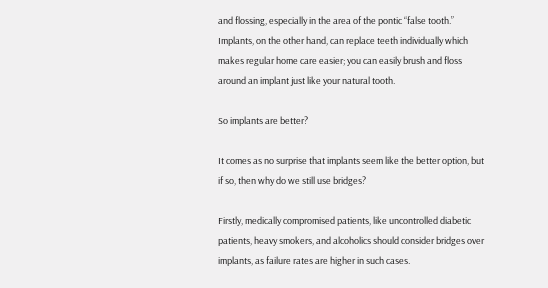and flossing, especially in the area of the pontic “false tooth.” Implants, on the other hand, can replace teeth individually which makes regular home care easier; you can easily brush and floss around an implant just like your natural tooth.

So implants are better?

It comes as no surprise that implants seem like the better option, but if so, then why do we still use bridges?

Firstly, medically compromised patients, like uncontrolled diabetic patients, heavy smokers, and alcoholics should consider bridges over implants, as failure rates are higher in such cases.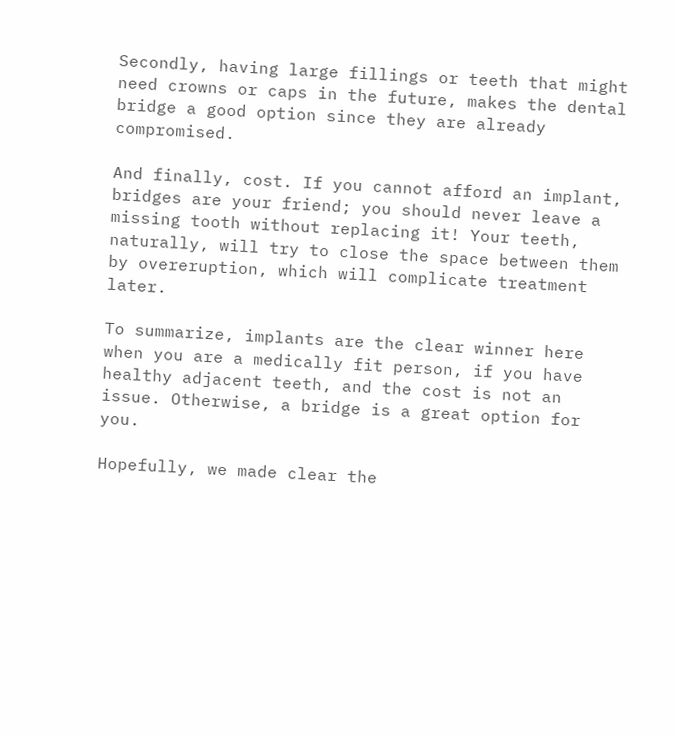Secondly, having large fillings or teeth that might need crowns or caps in the future, makes the dental bridge a good option since they are already compromised.

And finally, cost. If you cannot afford an implant, bridges are your friend; you should never leave a missing tooth without replacing it! Your teeth, naturally, will try to close the space between them by overeruption, which will complicate treatment later.

To summarize, implants are the clear winner here when you are a medically fit person, if you have healthy adjacent teeth, and the cost is not an issue. Otherwise, a bridge is a great option for you.

Hopefully, we made clear the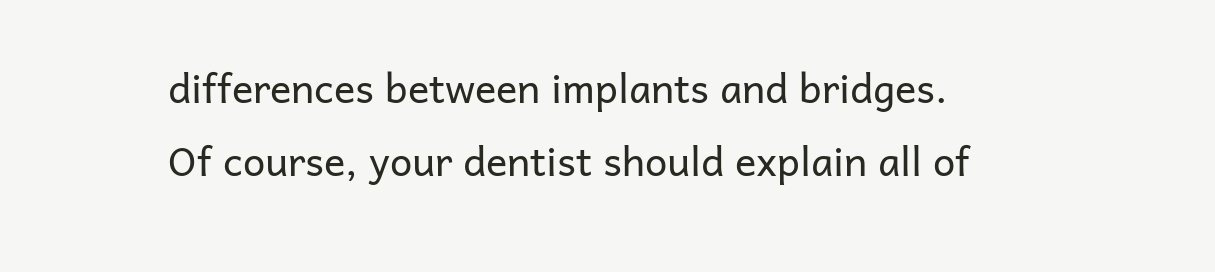differences between implants and bridges. Of course, your dentist should explain all of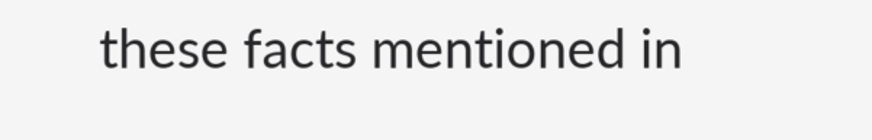these facts mentioned in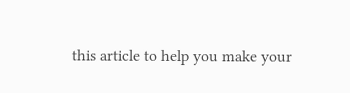this article to help you make your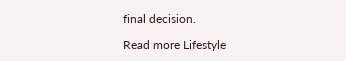final decision.

Read more Lifestyle